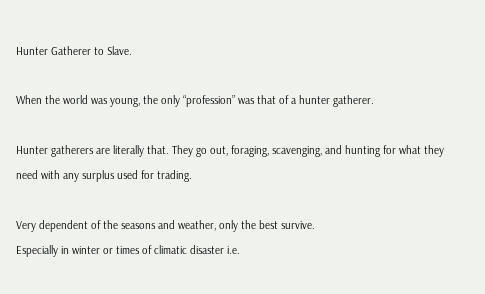Hunter Gatherer to Slave.

When the world was young, the only “profession” was that of a hunter gatherer.

Hunter gatherers are literally that. They go out, foraging, scavenging, and hunting for what they need with any surplus used for trading.

Very dependent of the seasons and weather, only the best survive.
Especially in winter or times of climatic disaster i.e.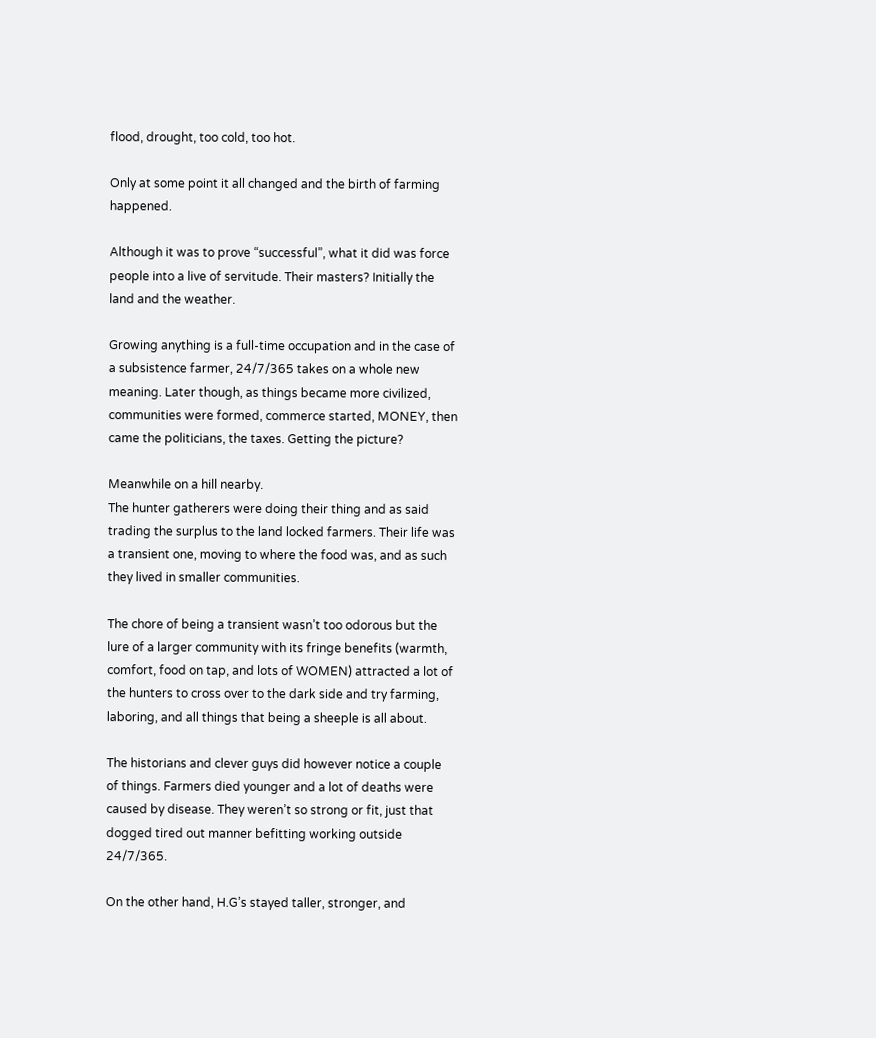flood, drought, too cold, too hot.

Only at some point it all changed and the birth of farming happened.

Although it was to prove “successful”, what it did was force people into a live of servitude. Their masters? Initially the land and the weather.

Growing anything is a full-time occupation and in the case of a subsistence farmer, 24/7/365 takes on a whole new meaning. Later though, as things became more civilized, communities were formed, commerce started, MONEY, then came the politicians, the taxes. Getting the picture?

Meanwhile on a hill nearby.
The hunter gatherers were doing their thing and as said trading the surplus to the land locked farmers. Their life was a transient one, moving to where the food was, and as such they lived in smaller communities.

The chore of being a transient wasn’t too odorous but the lure of a larger community with its fringe benefits (warmth, comfort, food on tap, and lots of WOMEN) attracted a lot of the hunters to cross over to the dark side and try farming, laboring, and all things that being a sheeple is all about.

The historians and clever guys did however notice a couple of things. Farmers died younger and a lot of deaths were caused by disease. They weren’t so strong or fit, just that dogged tired out manner befitting working outside 24/7/365.

On the other hand, H.G’s stayed taller, stronger, and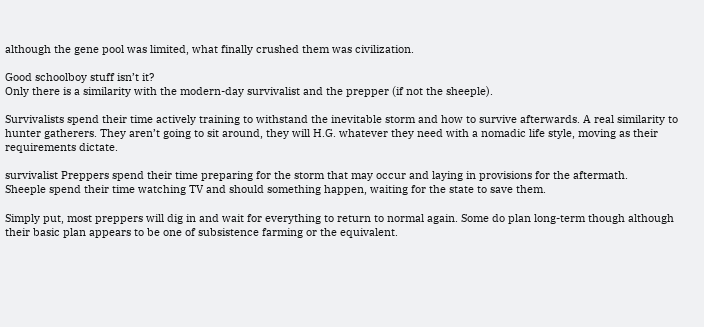although the gene pool was limited, what finally crushed them was civilization.

Good schoolboy stuff isn’t it?
Only there is a similarity with the modern-day survivalist and the prepper (if not the sheeple).

Survivalists spend their time actively training to withstand the inevitable storm and how to survive afterwards. A real similarity to hunter gatherers. They aren’t going to sit around, they will H.G. whatever they need with a nomadic life style, moving as their requirements dictate.

survivalist Preppers spend their time preparing for the storm that may occur and laying in provisions for the aftermath.
Sheeple spend their time watching TV and should something happen, waiting for the state to save them.

Simply put, most preppers will dig in and wait for everything to return to normal again. Some do plan long-term though although their basic plan appears to be one of subsistence farming or the equivalent.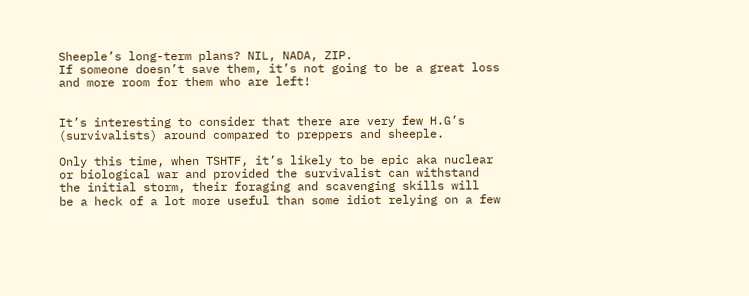Sheeple’s long-term plans? NIL, NADA, ZIP.
If someone doesn’t save them, it’s not going to be a great loss and more room for them who are left!


It’s interesting to consider that there are very few H.G’s (survivalists) around compared to preppers and sheeple.

Only this time, when TSHTF, it’s likely to be epic aka nuclear or biological war and provided the survivalist can withstand the initial storm, their foraging and scavenging skills will  be a heck of a lot more useful than some idiot relying on a few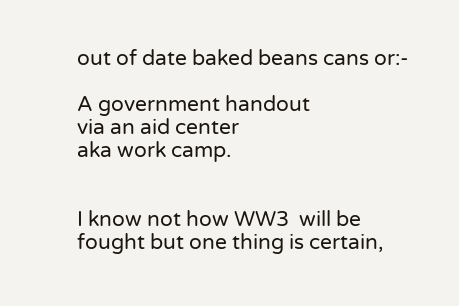out of date baked beans cans or:-

A government handout
via an aid center
aka work camp.


I know not how WW3  will be fought but one thing is certain,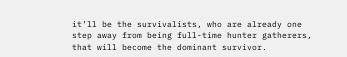it’ll be the survivalists, who are already one step away from being full-time hunter gatherers, that will become the dominant survivor.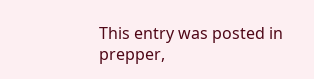This entry was posted in prepper,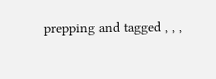prepping and tagged , , ,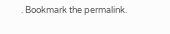. Bookmark the permalink.